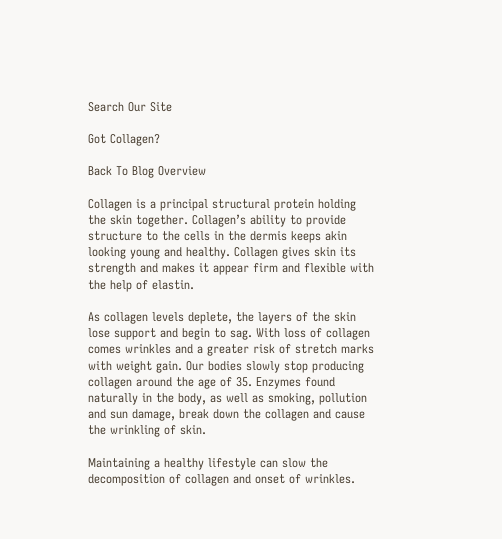Search Our Site

Got Collagen?

Back To Blog Overview

Collagen is a principal structural protein holding the skin together. Collagen’s ability to provide structure to the cells in the dermis keeps akin looking young and healthy. Collagen gives skin its strength and makes it appear firm and flexible with the help of elastin.

As collagen levels deplete, the layers of the skin lose support and begin to sag. With loss of collagen comes wrinkles and a greater risk of stretch marks with weight gain. Our bodies slowly stop producing collagen around the age of 35. Enzymes found naturally in the body, as well as smoking, pollution and sun damage, break down the collagen and cause the wrinkling of skin.

Maintaining a healthy lifestyle can slow the decomposition of collagen and onset of wrinkles.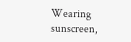Wearing sunscreen,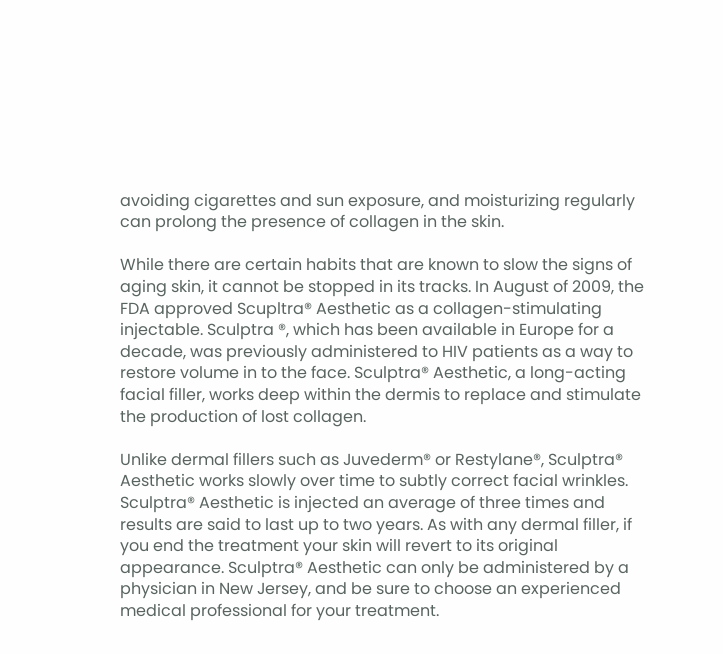avoiding cigarettes and sun exposure, and moisturizing regularly can prolong the presence of collagen in the skin.

While there are certain habits that are known to slow the signs of aging skin, it cannot be stopped in its tracks. In August of 2009, the FDA approved Scupltra® Aesthetic as a collagen-stimulating injectable. Sculptra ®, which has been available in Europe for a decade, was previously administered to HIV patients as a way to restore volume in to the face. Sculptra® Aesthetic, a long-acting facial filler, works deep within the dermis to replace and stimulate the production of lost collagen.

Unlike dermal fillers such as Juvederm® or Restylane®, Sculptra® Aesthetic works slowly over time to subtly correct facial wrinkles. Sculptra® Aesthetic is injected an average of three times and results are said to last up to two years. As with any dermal filler, if you end the treatment your skin will revert to its original appearance. Sculptra® Aesthetic can only be administered by a physician in New Jersey, and be sure to choose an experienced medical professional for your treatment.